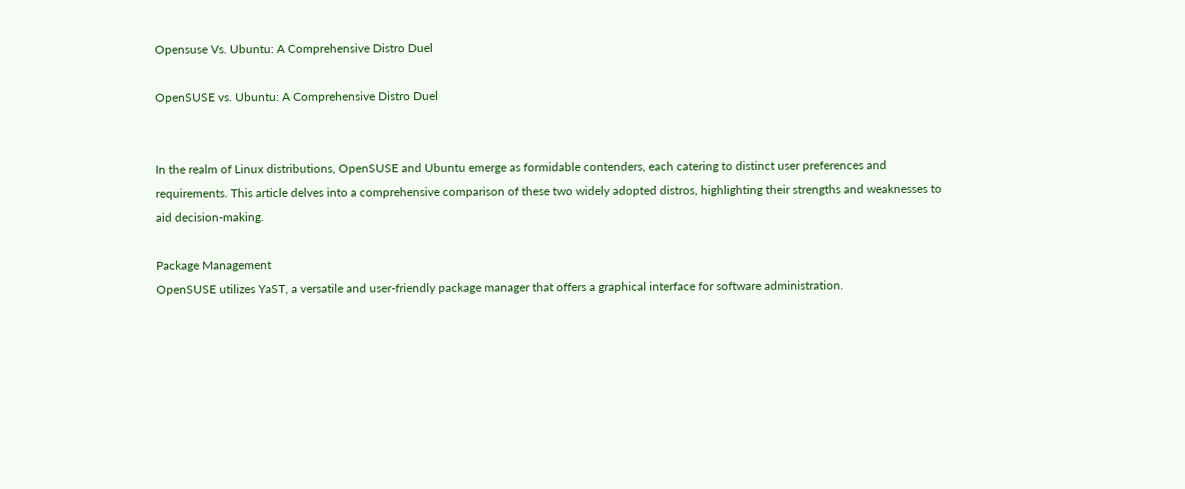Opensuse Vs. Ubuntu: A Comprehensive Distro Duel

OpenSUSE vs. Ubuntu: A Comprehensive Distro Duel


In the realm of Linux distributions, OpenSUSE and Ubuntu emerge as formidable contenders, each catering to distinct user preferences and requirements. This article delves into a comprehensive comparison of these two widely adopted distros, highlighting their strengths and weaknesses to aid decision-making.

Package Management
OpenSUSE utilizes YaST, a versatile and user-friendly package manager that offers a graphical interface for software administration.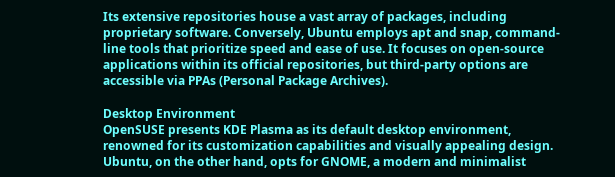Its extensive repositories house a vast array of packages, including proprietary software. Conversely, Ubuntu employs apt and snap, command-line tools that prioritize speed and ease of use. It focuses on open-source applications within its official repositories, but third-party options are accessible via PPAs (Personal Package Archives).

Desktop Environment
OpenSUSE presents KDE Plasma as its default desktop environment, renowned for its customization capabilities and visually appealing design. Ubuntu, on the other hand, opts for GNOME, a modern and minimalist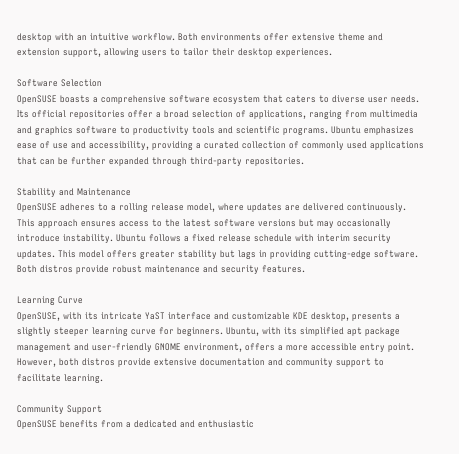desktop with an intuitive workflow. Both environments offer extensive theme and extension support, allowing users to tailor their desktop experiences.

Software Selection
OpenSUSE boasts a comprehensive software ecosystem that caters to diverse user needs. Its official repositories offer a broad selection of applications, ranging from multimedia and graphics software to productivity tools and scientific programs. Ubuntu emphasizes ease of use and accessibility, providing a curated collection of commonly used applications that can be further expanded through third-party repositories.

Stability and Maintenance
OpenSUSE adheres to a rolling release model, where updates are delivered continuously. This approach ensures access to the latest software versions but may occasionally introduce instability. Ubuntu follows a fixed release schedule with interim security updates. This model offers greater stability but lags in providing cutting-edge software. Both distros provide robust maintenance and security features.

Learning Curve
OpenSUSE, with its intricate YaST interface and customizable KDE desktop, presents a slightly steeper learning curve for beginners. Ubuntu, with its simplified apt package management and user-friendly GNOME environment, offers a more accessible entry point. However, both distros provide extensive documentation and community support to facilitate learning.

Community Support
OpenSUSE benefits from a dedicated and enthusiastic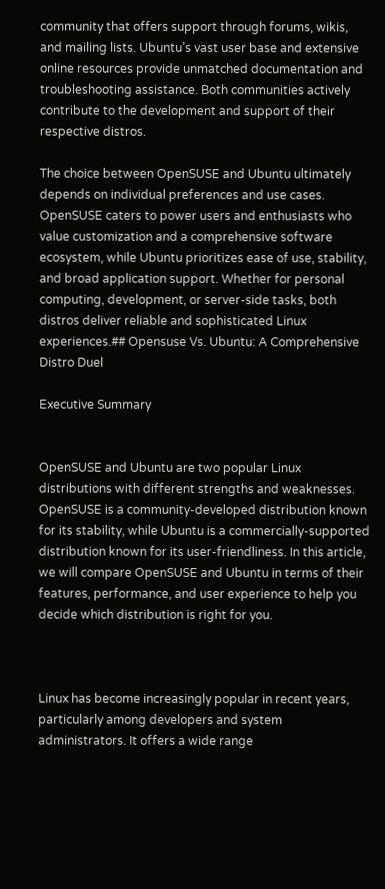community that offers support through forums, wikis, and mailing lists. Ubuntu’s vast user base and extensive online resources provide unmatched documentation and troubleshooting assistance. Both communities actively contribute to the development and support of their respective distros.

The choice between OpenSUSE and Ubuntu ultimately depends on individual preferences and use cases. OpenSUSE caters to power users and enthusiasts who value customization and a comprehensive software ecosystem, while Ubuntu prioritizes ease of use, stability, and broad application support. Whether for personal computing, development, or server-side tasks, both distros deliver reliable and sophisticated Linux experiences.## Opensuse Vs. Ubuntu: A Comprehensive Distro Duel

Executive Summary


OpenSUSE and Ubuntu are two popular Linux distributions with different strengths and weaknesses. OpenSUSE is a community-developed distribution known for its stability, while Ubuntu is a commercially-supported distribution known for its user-friendliness. In this article, we will compare OpenSUSE and Ubuntu in terms of their features, performance, and user experience to help you decide which distribution is right for you.



Linux has become increasingly popular in recent years, particularly among developers and system administrators. It offers a wide range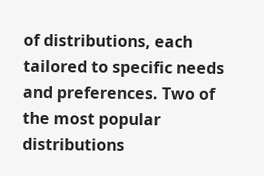of distributions, each tailored to specific needs and preferences. Two of the most popular distributions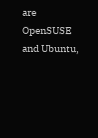are OpenSUSE and Ubuntu,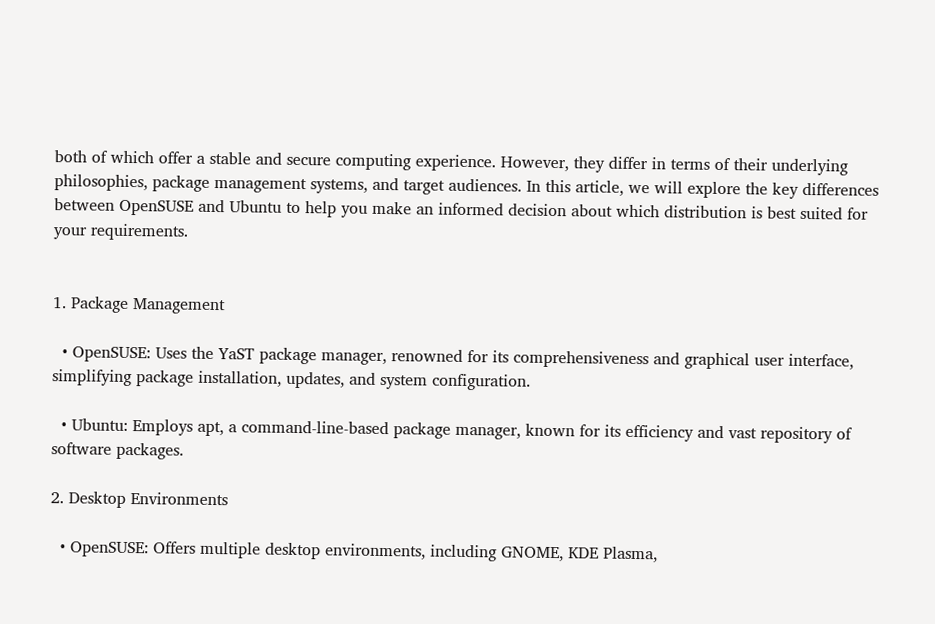both of which offer a stable and secure computing experience. However, they differ in terms of their underlying philosophies, package management systems, and target audiences. In this article, we will explore the key differences between OpenSUSE and Ubuntu to help you make an informed decision about which distribution is best suited for your requirements.


1. Package Management

  • OpenSUSE: Uses the YaST package manager, renowned for its comprehensiveness and graphical user interface, simplifying package installation, updates, and system configuration.

  • Ubuntu: Employs apt, a command-line-based package manager, known for its efficiency and vast repository of software packages.

2. Desktop Environments

  • OpenSUSE: Offers multiple desktop environments, including GNOME, KDE Plasma,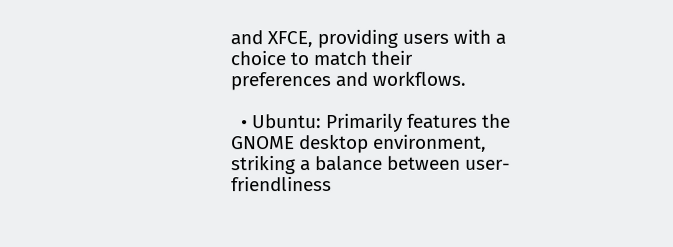and XFCE, providing users with a choice to match their preferences and workflows.

  • Ubuntu: Primarily features the GNOME desktop environment, striking a balance between user-friendliness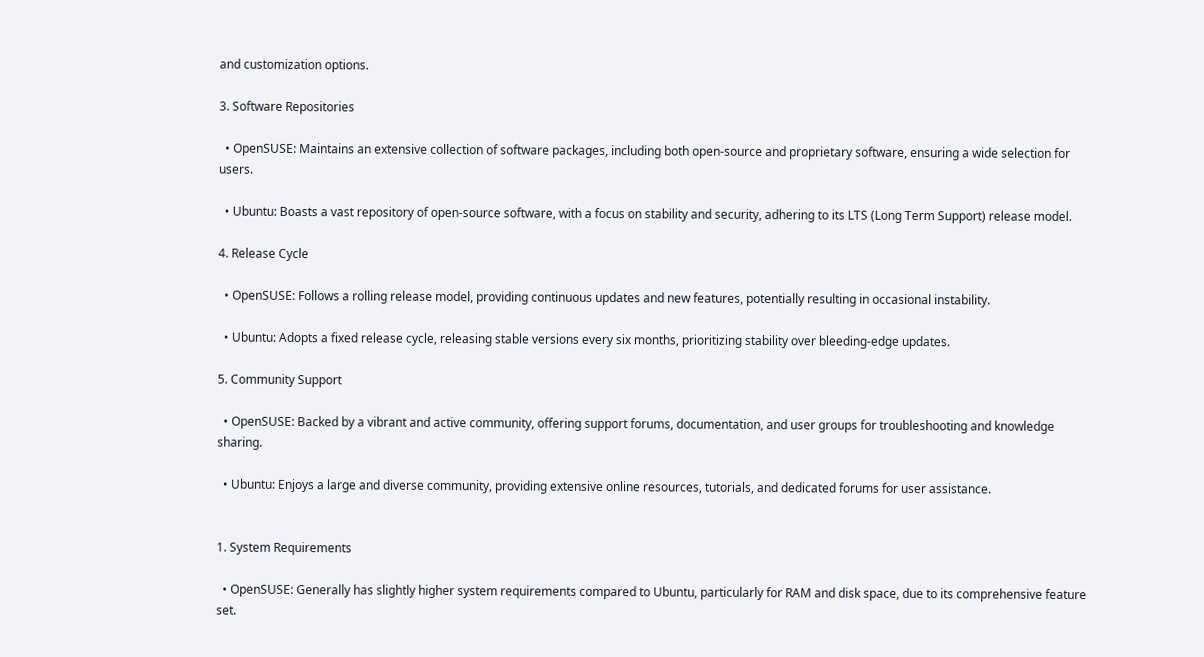and customization options.

3. Software Repositories

  • OpenSUSE: Maintains an extensive collection of software packages, including both open-source and proprietary software, ensuring a wide selection for users.

  • Ubuntu: Boasts a vast repository of open-source software, with a focus on stability and security, adhering to its LTS (Long Term Support) release model.

4. Release Cycle

  • OpenSUSE: Follows a rolling release model, providing continuous updates and new features, potentially resulting in occasional instability.

  • Ubuntu: Adopts a fixed release cycle, releasing stable versions every six months, prioritizing stability over bleeding-edge updates.

5. Community Support

  • OpenSUSE: Backed by a vibrant and active community, offering support forums, documentation, and user groups for troubleshooting and knowledge sharing.

  • Ubuntu: Enjoys a large and diverse community, providing extensive online resources, tutorials, and dedicated forums for user assistance.


1. System Requirements

  • OpenSUSE: Generally has slightly higher system requirements compared to Ubuntu, particularly for RAM and disk space, due to its comprehensive feature set.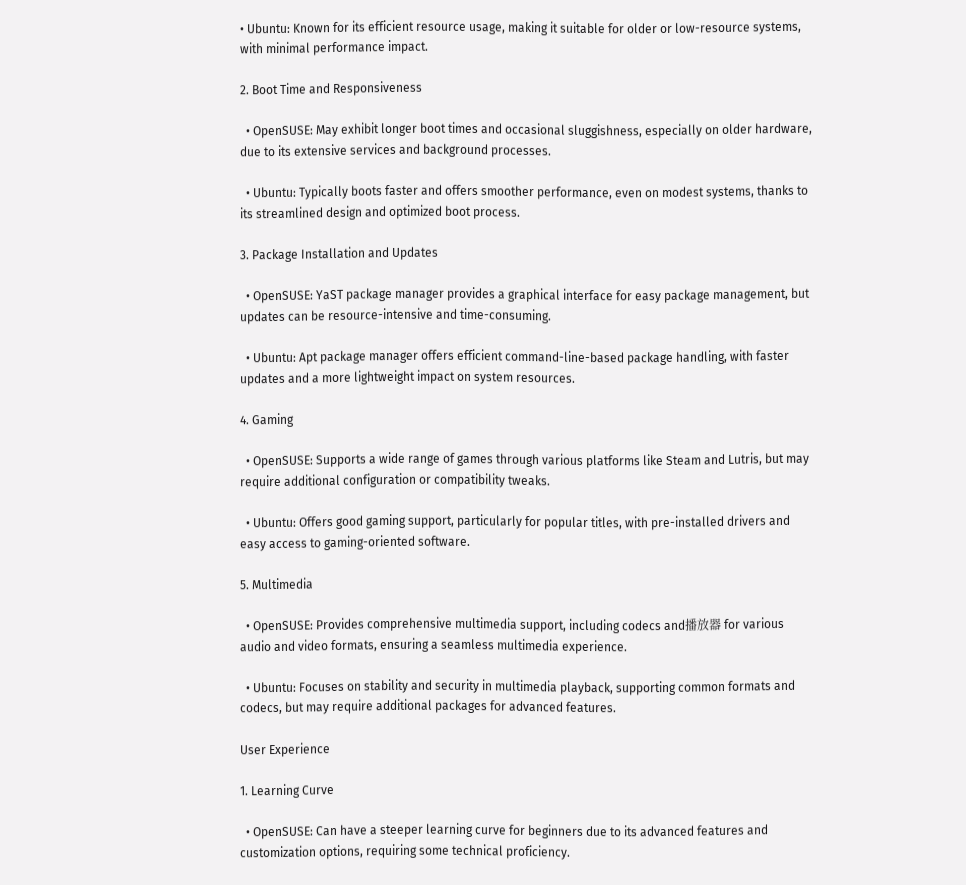• Ubuntu: Known for its efficient resource usage, making it suitable for older or low-resource systems, with minimal performance impact.

2. Boot Time and Responsiveness

  • OpenSUSE: May exhibit longer boot times and occasional sluggishness, especially on older hardware, due to its extensive services and background processes.

  • Ubuntu: Typically boots faster and offers smoother performance, even on modest systems, thanks to its streamlined design and optimized boot process.

3. Package Installation and Updates

  • OpenSUSE: YaST package manager provides a graphical interface for easy package management, but updates can be resource-intensive and time-consuming.

  • Ubuntu: Apt package manager offers efficient command-line-based package handling, with faster updates and a more lightweight impact on system resources.

4. Gaming

  • OpenSUSE: Supports a wide range of games through various platforms like Steam and Lutris, but may require additional configuration or compatibility tweaks.

  • Ubuntu: Offers good gaming support, particularly for popular titles, with pre-installed drivers and easy access to gaming-oriented software.

5. Multimedia

  • OpenSUSE: Provides comprehensive multimedia support, including codecs and播放器 for various audio and video formats, ensuring a seamless multimedia experience.

  • Ubuntu: Focuses on stability and security in multimedia playback, supporting common formats and codecs, but may require additional packages for advanced features.

User Experience

1. Learning Curve

  • OpenSUSE: Can have a steeper learning curve for beginners due to its advanced features and customization options, requiring some technical proficiency.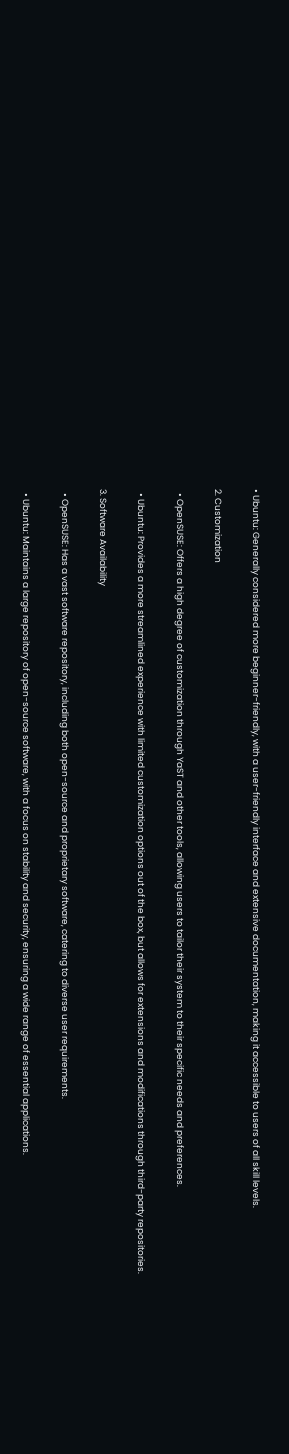• Ubuntu: Generally considered more beginner-friendly, with a user-friendly interface and extensive documentation, making it accessible to users of all skill levels.

2. Customization

  • OpenSUSE: Offers a high degree of customization through YaST and other tools, allowing users to tailor their system to their specific needs and preferences.

  • Ubuntu: Provides a more streamlined experience with limited customization options out of the box, but allows for extensions and modifications through third-party repositories.

3. Software Availability

  • OpenSUSE: Has a vast software repository, including both open-source and proprietary software, catering to diverse user requirements.

  • Ubuntu: Maintains a large repository of open-source software, with a focus on stability and security, ensuring a wide range of essential applications.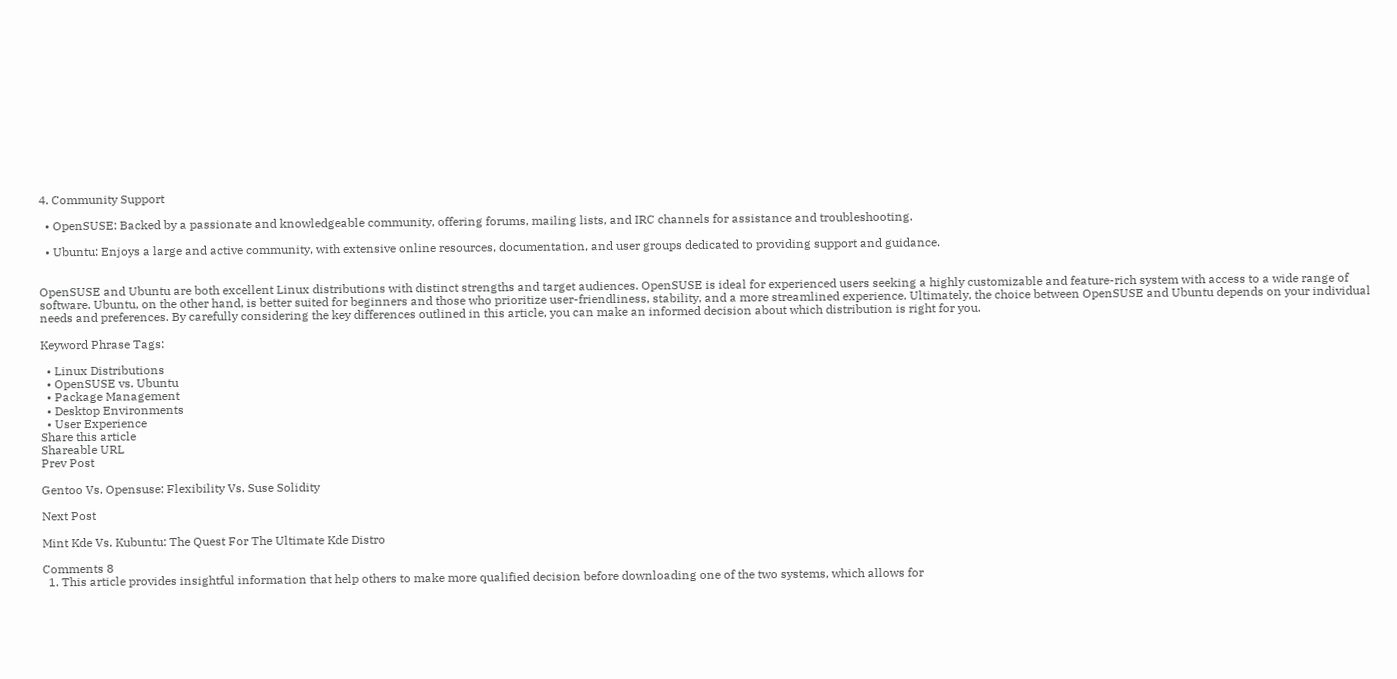4. Community Support

  • OpenSUSE: Backed by a passionate and knowledgeable community, offering forums, mailing lists, and IRC channels for assistance and troubleshooting.

  • Ubuntu: Enjoys a large and active community, with extensive online resources, documentation, and user groups dedicated to providing support and guidance.


OpenSUSE and Ubuntu are both excellent Linux distributions with distinct strengths and target audiences. OpenSUSE is ideal for experienced users seeking a highly customizable and feature-rich system with access to a wide range of software. Ubuntu, on the other hand, is better suited for beginners and those who prioritize user-friendliness, stability, and a more streamlined experience. Ultimately, the choice between OpenSUSE and Ubuntu depends on your individual needs and preferences. By carefully considering the key differences outlined in this article, you can make an informed decision about which distribution is right for you.

Keyword Phrase Tags:

  • Linux Distributions
  • OpenSUSE vs. Ubuntu
  • Package Management
  • Desktop Environments
  • User Experience
Share this article
Shareable URL
Prev Post

Gentoo Vs. Opensuse: Flexibility Vs. Suse Solidity

Next Post

Mint Kde Vs. Kubuntu: The Quest For The Ultimate Kde Distro

Comments 8
  1. This article provides insightful information that help others to make more qualified decision before downloading one of the two systems, which allows for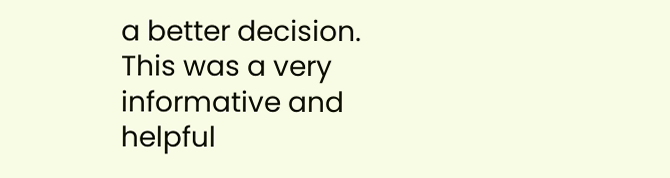a better decision. This was a very informative and helpful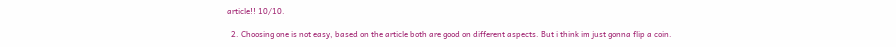article!! 10/10.

  2. Choosing one is not easy, based on the article both are good on different aspects. But i think im just gonna flip a coin.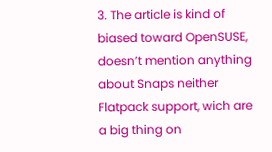3. The article is kind of biased toward OpenSUSE, doesn’t mention anything about Snaps neither Flatpack support, wich are a big thing on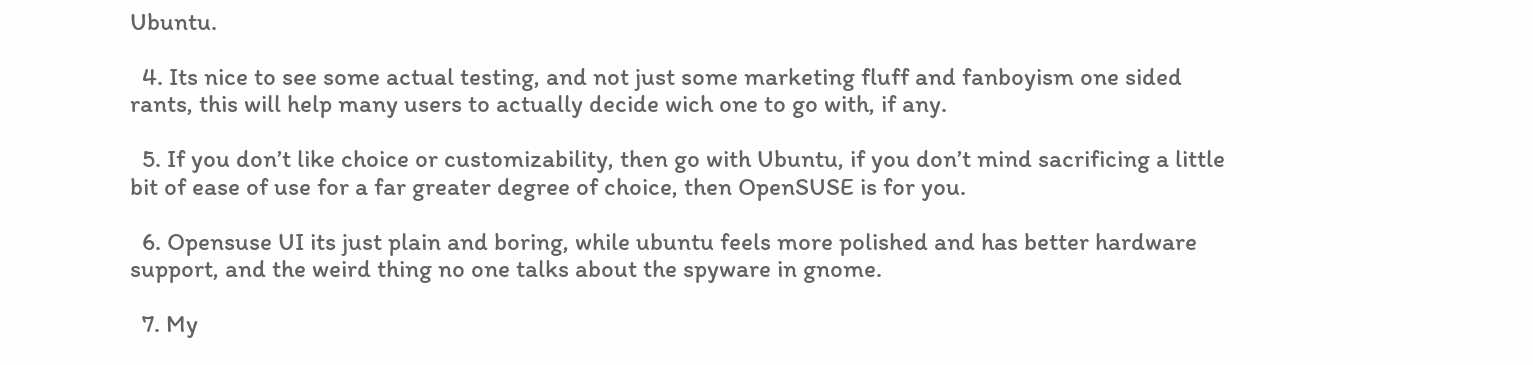Ubuntu.

  4. Its nice to see some actual testing, and not just some marketing fluff and fanboyism one sided rants, this will help many users to actually decide wich one to go with, if any.

  5. If you don’t like choice or customizability, then go with Ubuntu, if you don’t mind sacrificing a little bit of ease of use for a far greater degree of choice, then OpenSUSE is for you.

  6. Opensuse UI its just plain and boring, while ubuntu feels more polished and has better hardware support, and the weird thing no one talks about the spyware in gnome.

  7. My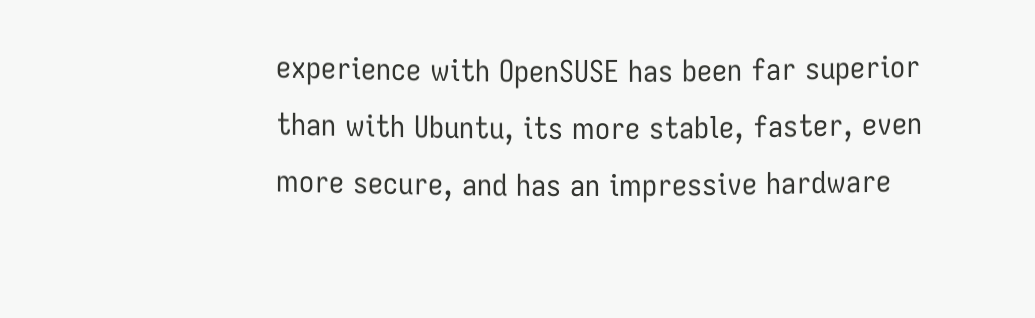experience with OpenSUSE has been far superior than with Ubuntu, its more stable, faster, even more secure, and has an impressive hardware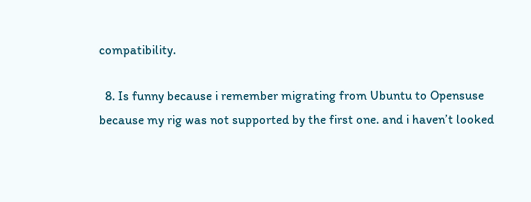compatibility.

  8. Is funny because i remember migrating from Ubuntu to Opensuse because my rig was not supported by the first one. and i haven’t looked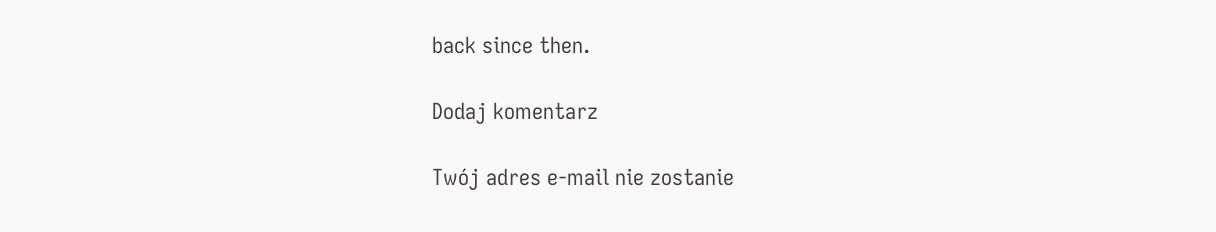back since then.

Dodaj komentarz

Twój adres e-mail nie zostanie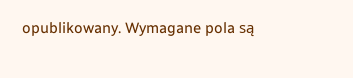opublikowany. Wymagane pola są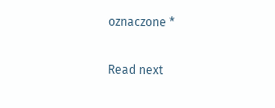oznaczone *

Read next